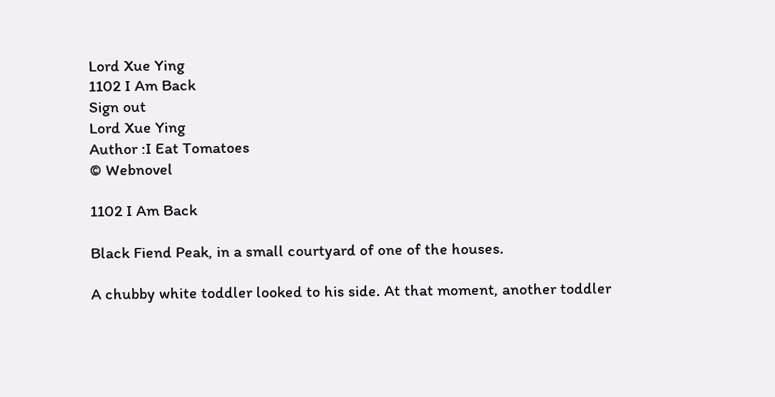Lord Xue Ying
1102 I Am Back
Sign out
Lord Xue Ying
Author :I Eat Tomatoes
© Webnovel

1102 I Am Back

Black Fiend Peak, in a small courtyard of one of the houses.

A chubby white toddler looked to his side. At that moment, another toddler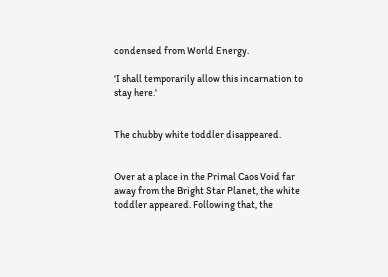condensed from World Energy.

'I shall temporarily allow this incarnation to stay here.'


The chubby white toddler disappeared.


Over at a place in the Primal Caos Void far away from the Bright Star Planet, the white toddler appeared. Following that, the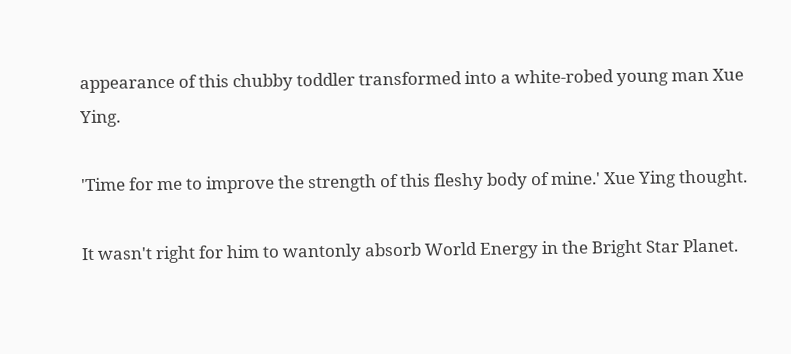appearance of this chubby toddler transformed into a white-robed young man Xue Ying.

'Time for me to improve the strength of this fleshy body of mine.' Xue Ying thought.

It wasn't right for him to wantonly absorb World Energy in the Bright Star Planet.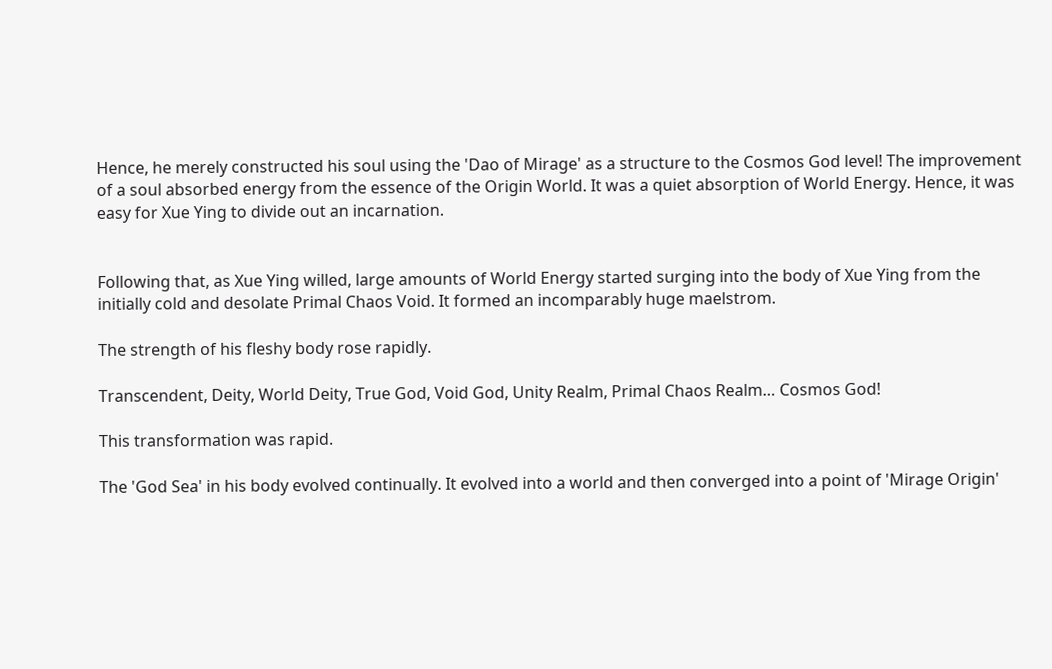Hence, he merely constructed his soul using the 'Dao of Mirage' as a structure to the Cosmos God level! The improvement of a soul absorbed energy from the essence of the Origin World. It was a quiet absorption of World Energy. Hence, it was easy for Xue Ying to divide out an incarnation.


Following that, as Xue Ying willed, large amounts of World Energy started surging into the body of Xue Ying from the initially cold and desolate Primal Chaos Void. It formed an incomparably huge maelstrom.

The strength of his fleshy body rose rapidly.

Transcendent, Deity, World Deity, True God, Void God, Unity Realm, Primal Chaos Realm… Cosmos God!

This transformation was rapid.

The 'God Sea' in his body evolved continually. It evolved into a world and then converged into a point of 'Mirage Origin'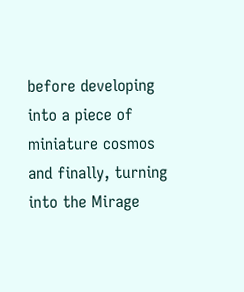before developing into a piece of miniature cosmos and finally, turning into the Mirage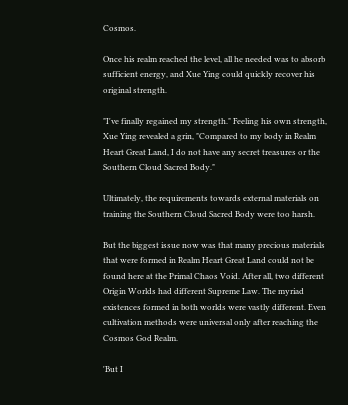Cosmos.

Once his realm reached the level, all he needed was to absorb sufficient energy, and Xue Ying could quickly recover his original strength.

"I've finally regained my strength." Feeling his own strength, Xue Ying revealed a grin, "Compared to my body in Realm Heart Great Land, I do not have any secret treasures or the Southern Cloud Sacred Body."

Ultimately, the requirements towards external materials on training the Southern Cloud Sacred Body were too harsh.

But the biggest issue now was that many precious materials that were formed in Realm Heart Great Land could not be found here at the Primal Chaos Void. After all, two different Origin Worlds had different Supreme Law. The myriad existences formed in both worlds were vastly different. Even cultivation methods were universal only after reaching the Cosmos God Realm.

'But I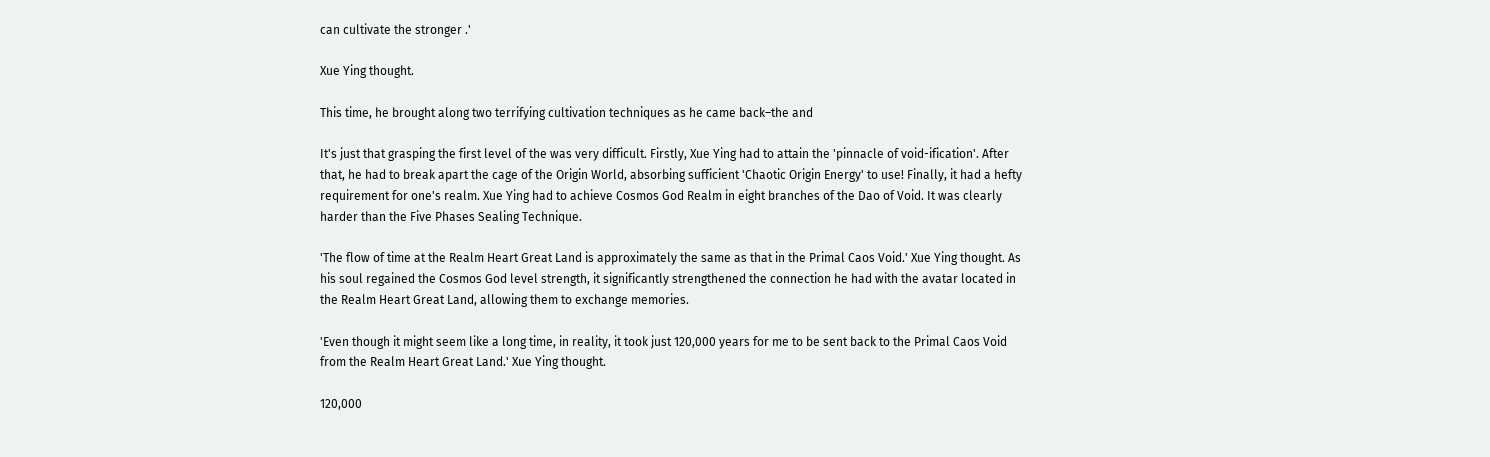can cultivate the stronger .'

Xue Ying thought.

This time, he brought along two terrifying cultivation techniques as he came back–the and

It's just that grasping the first level of the was very difficult. Firstly, Xue Ying had to attain the 'pinnacle of void-ification'. After that, he had to break apart the cage of the Origin World, absorbing sufficient 'Chaotic Origin Energy' to use! Finally, it had a hefty requirement for one's realm. Xue Ying had to achieve Cosmos God Realm in eight branches of the Dao of Void. It was clearly harder than the Five Phases Sealing Technique.

'The flow of time at the Realm Heart Great Land is approximately the same as that in the Primal Caos Void.' Xue Ying thought. As his soul regained the Cosmos God level strength, it significantly strengthened the connection he had with the avatar located in the Realm Heart Great Land, allowing them to exchange memories.

'Even though it might seem like a long time, in reality, it took just 120,000 years for me to be sent back to the Primal Caos Void from the Realm Heart Great Land.' Xue Ying thought.

120,000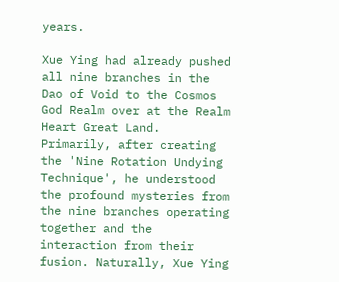years.

Xue Ying had already pushed all nine branches in the Dao of Void to the Cosmos God Realm over at the Realm Heart Great Land. Primarily, after creating the 'Nine Rotation Undying Technique', he understood the profound mysteries from the nine branches operating together and the interaction from their fusion. Naturally, Xue Ying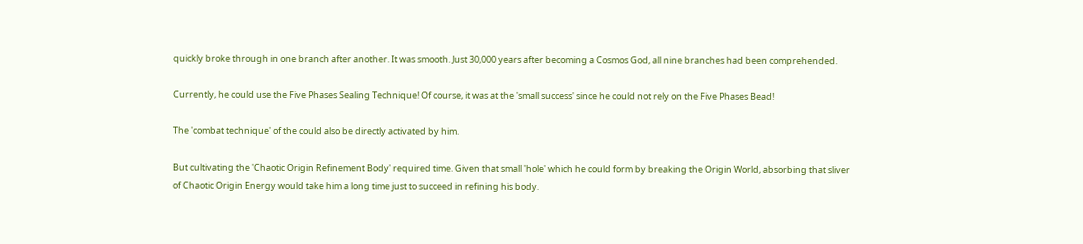quickly broke through in one branch after another. It was smooth. Just 30,000 years after becoming a Cosmos God, all nine branches had been comprehended.

Currently, he could use the Five Phases Sealing Technique! Of course, it was at the 'small success' since he could not rely on the Five Phases Bead!

The 'combat technique' of the could also be directly activated by him.

But cultivating the 'Chaotic Origin Refinement Body' required time. Given that small 'hole' which he could form by breaking the Origin World, absorbing that sliver of Chaotic Origin Energy would take him a long time just to succeed in refining his body.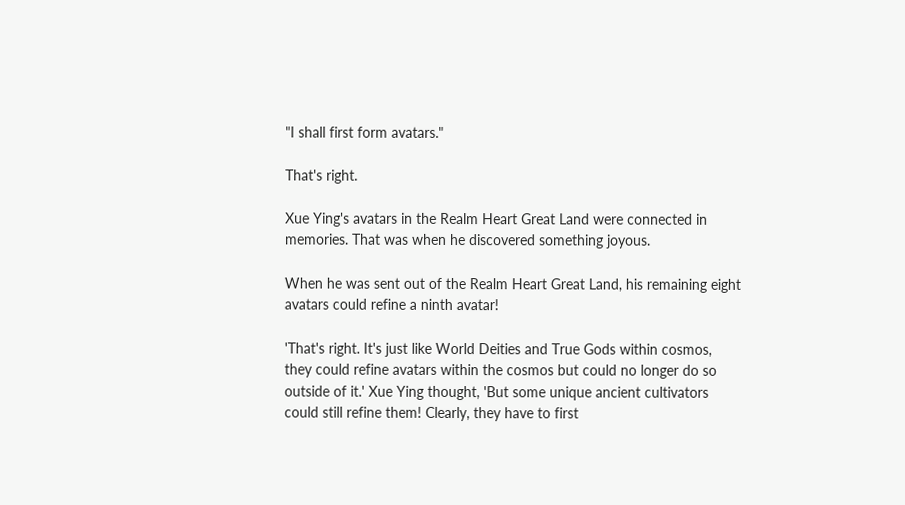"I shall first form avatars."

That's right.

Xue Ying's avatars in the Realm Heart Great Land were connected in memories. That was when he discovered something joyous.

When he was sent out of the Realm Heart Great Land, his remaining eight avatars could refine a ninth avatar!

'That's right. It's just like World Deities and True Gods within cosmos, they could refine avatars within the cosmos but could no longer do so outside of it.' Xue Ying thought, 'But some unique ancient cultivators could still refine them! Clearly, they have to first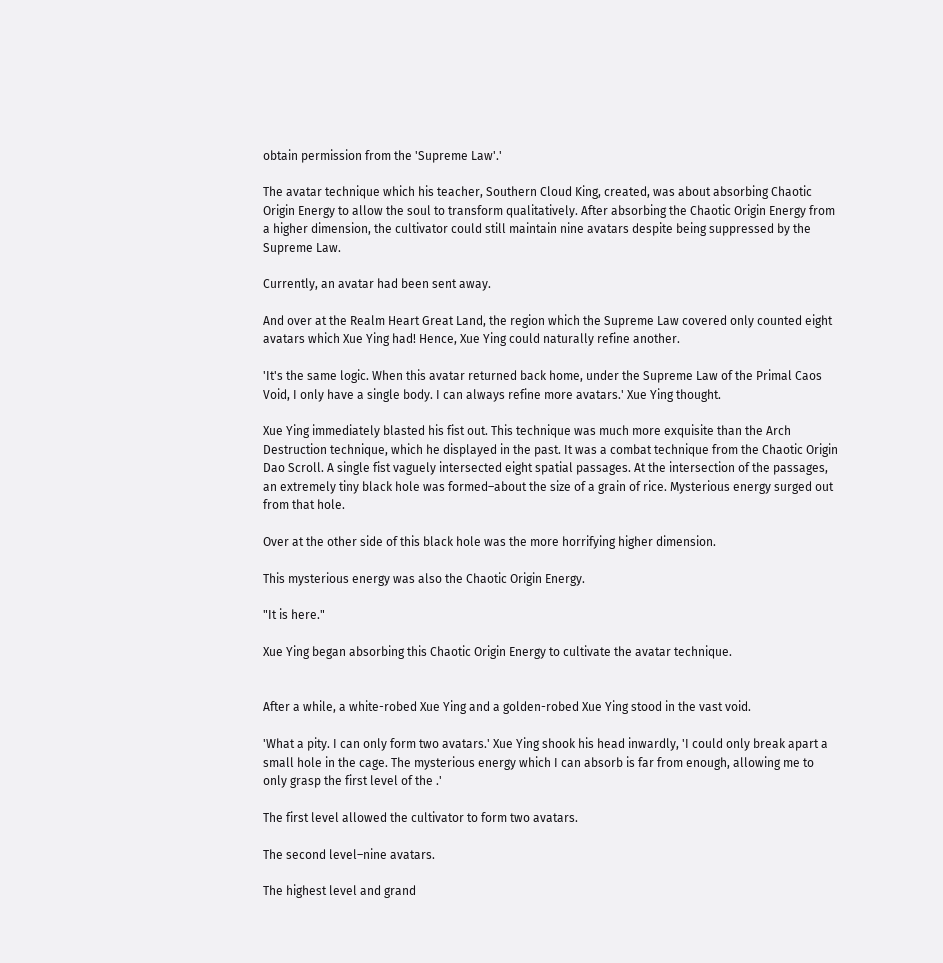obtain permission from the 'Supreme Law'.'

The avatar technique which his teacher, Southern Cloud King, created, was about absorbing Chaotic Origin Energy to allow the soul to transform qualitatively. After absorbing the Chaotic Origin Energy from a higher dimension, the cultivator could still maintain nine avatars despite being suppressed by the Supreme Law.

Currently, an avatar had been sent away.

And over at the Realm Heart Great Land, the region which the Supreme Law covered only counted eight avatars which Xue Ying had! Hence, Xue Ying could naturally refine another.

'It's the same logic. When this avatar returned back home, under the Supreme Law of the Primal Caos Void, I only have a single body. I can always refine more avatars.' Xue Ying thought.

Xue Ying immediately blasted his fist out. This technique was much more exquisite than the Arch Destruction technique, which he displayed in the past. It was a combat technique from the Chaotic Origin Dao Scroll. A single fist vaguely intersected eight spatial passages. At the intersection of the passages, an extremely tiny black hole was formed–about the size of a grain of rice. Mysterious energy surged out from that hole.

Over at the other side of this black hole was the more horrifying higher dimension.

This mysterious energy was also the Chaotic Origin Energy.

"It is here."

Xue Ying began absorbing this Chaotic Origin Energy to cultivate the avatar technique.


After a while, a white-robed Xue Ying and a golden-robed Xue Ying stood in the vast void.

'What a pity. I can only form two avatars.' Xue Ying shook his head inwardly, 'I could only break apart a small hole in the cage. The mysterious energy which I can absorb is far from enough, allowing me to only grasp the first level of the .'

The first level allowed the cultivator to form two avatars.

The second level–nine avatars.

The highest level and grand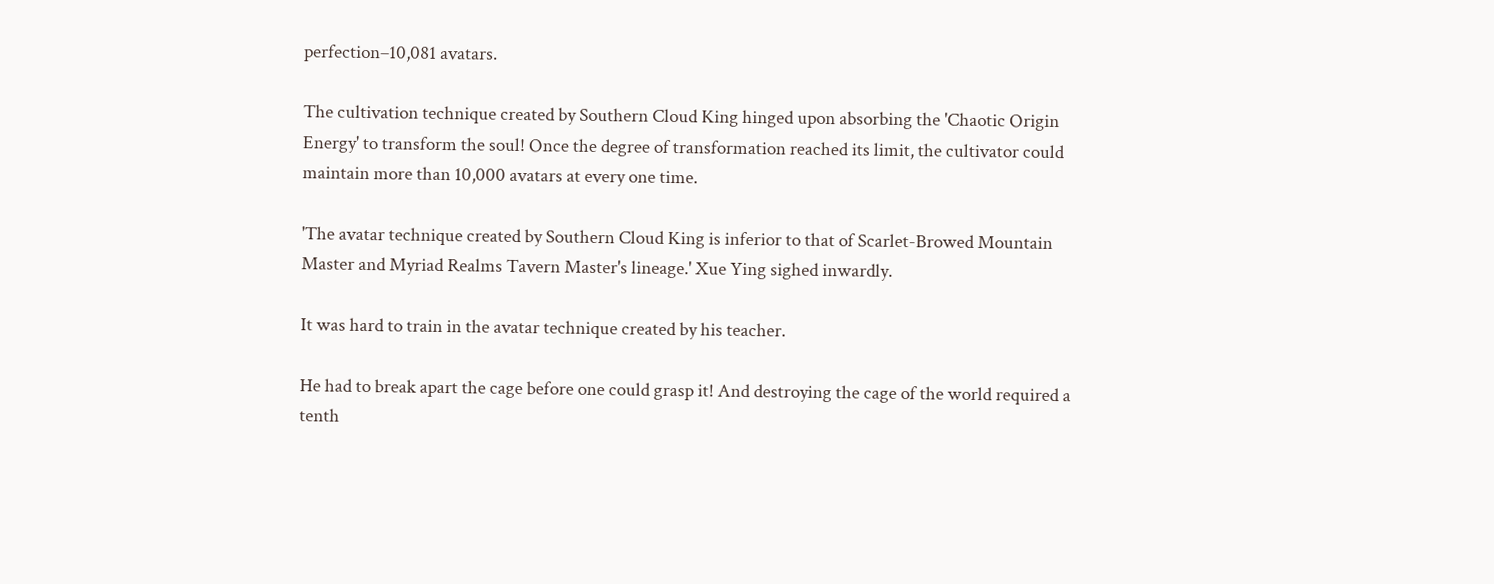perfection–10,081 avatars.

The cultivation technique created by Southern Cloud King hinged upon absorbing the 'Chaotic Origin Energy' to transform the soul! Once the degree of transformation reached its limit, the cultivator could maintain more than 10,000 avatars at every one time.

'The avatar technique created by Southern Cloud King is inferior to that of Scarlet-Browed Mountain Master and Myriad Realms Tavern Master's lineage.' Xue Ying sighed inwardly.

It was hard to train in the avatar technique created by his teacher.

He had to break apart the cage before one could grasp it! And destroying the cage of the world required a tenth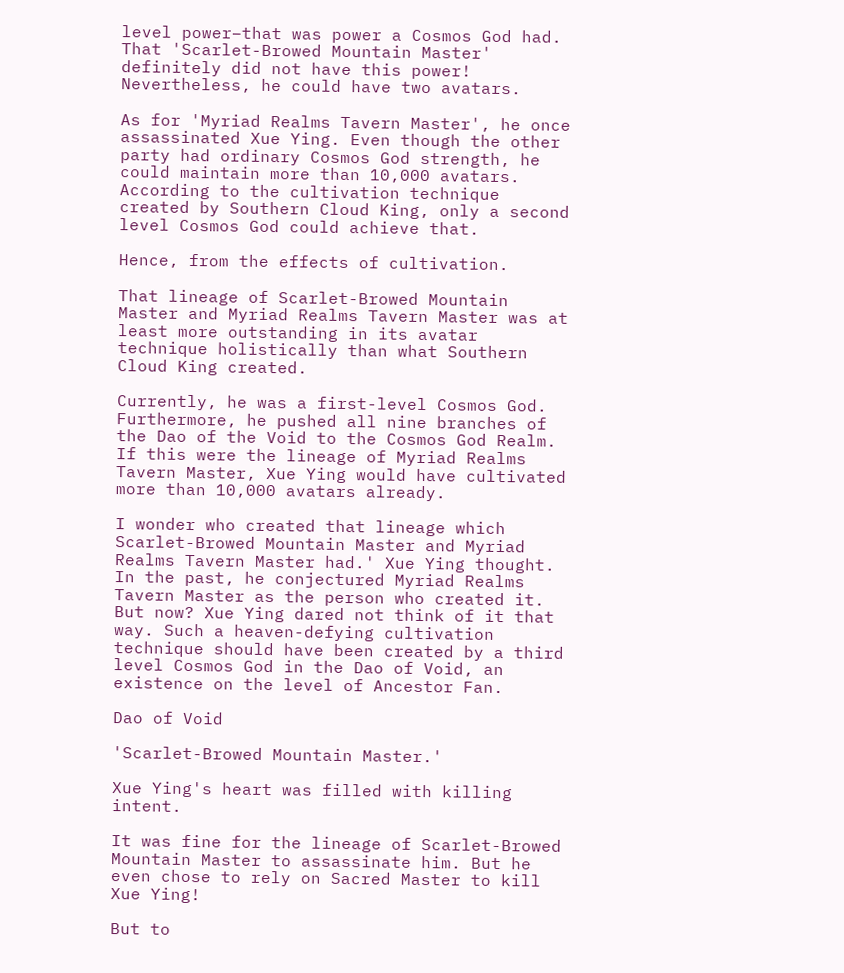level power–that was power a Cosmos God had. That 'Scarlet-Browed Mountain Master' definitely did not have this power! Nevertheless, he could have two avatars.

As for 'Myriad Realms Tavern Master', he once assassinated Xue Ying. Even though the other party had ordinary Cosmos God strength, he could maintain more than 10,000 avatars. According to the cultivation technique created by Southern Cloud King, only a second level Cosmos God could achieve that.

Hence, from the effects of cultivation.

That lineage of Scarlet-Browed Mountain Master and Myriad Realms Tavern Master was at least more outstanding in its avatar technique holistically than what Southern Cloud King created.

Currently, he was a first-level Cosmos God. Furthermore, he pushed all nine branches of the Dao of the Void to the Cosmos God Realm. If this were the lineage of Myriad Realms Tavern Master, Xue Ying would have cultivated more than 10,000 avatars already.

I wonder who created that lineage which Scarlet-Browed Mountain Master and Myriad Realms Tavern Master had.' Xue Ying thought. In the past, he conjectured Myriad Realms Tavern Master as the person who created it. But now? Xue Ying dared not think of it that way. Such a heaven-defying cultivation technique should have been created by a third level Cosmos God in the Dao of Void, an existence on the level of Ancestor Fan.

Dao of Void

'Scarlet-Browed Mountain Master.'

Xue Ying's heart was filled with killing intent.

It was fine for the lineage of Scarlet-Browed Mountain Master to assassinate him. But he even chose to rely on Sacred Master to kill Xue Ying!

But to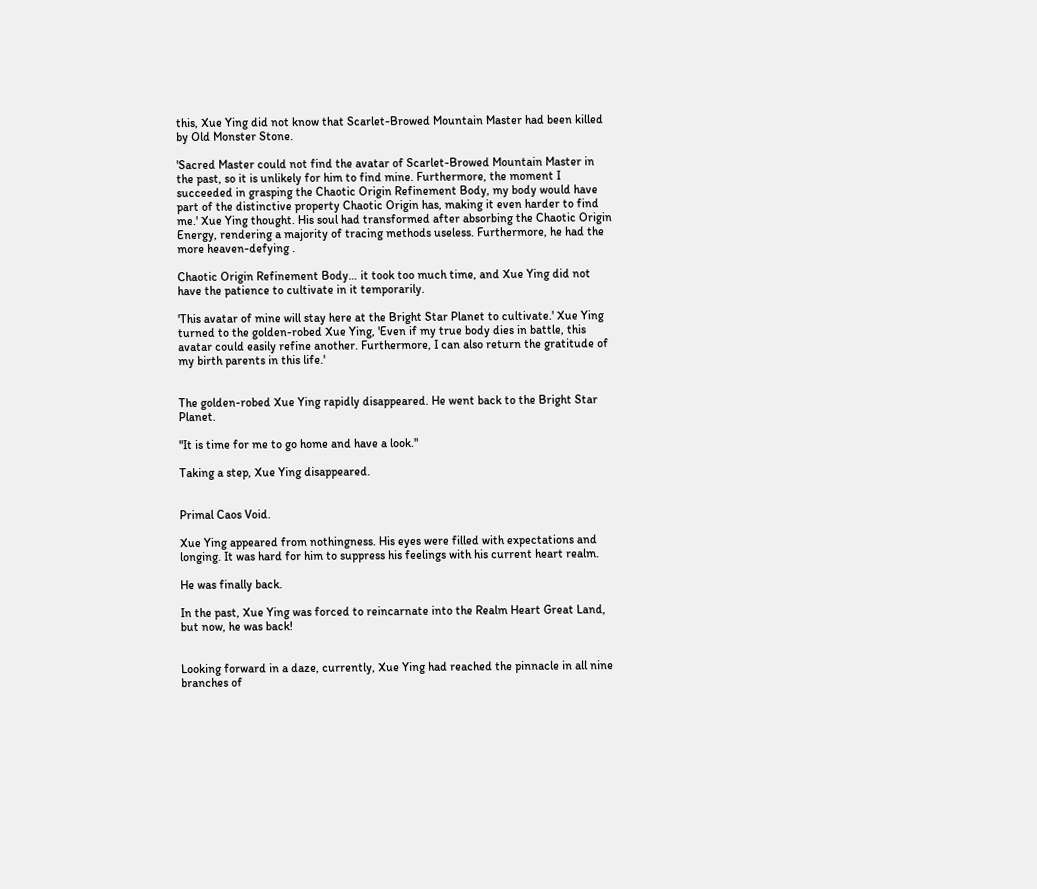this, Xue Ying did not know that Scarlet-Browed Mountain Master had been killed by Old Monster Stone.

'Sacred Master could not find the avatar of Scarlet-Browed Mountain Master in the past, so it is unlikely for him to find mine. Furthermore, the moment I succeeded in grasping the Chaotic Origin Refinement Body, my body would have part of the distinctive property Chaotic Origin has, making it even harder to find me.' Xue Ying thought. His soul had transformed after absorbing the Chaotic Origin Energy, rendering a majority of tracing methods useless. Furthermore, he had the more heaven-defying .

Chaotic Origin Refinement Body… it took too much time, and Xue Ying did not have the patience to cultivate in it temporarily.

'This avatar of mine will stay here at the Bright Star Planet to cultivate.' Xue Ying turned to the golden-robed Xue Ying, 'Even if my true body dies in battle, this avatar could easily refine another. Furthermore, I can also return the gratitude of my birth parents in this life.'


The golden-robed Xue Ying rapidly disappeared. He went back to the Bright Star Planet.

"It is time for me to go home and have a look."

Taking a step, Xue Ying disappeared.


Primal Caos Void.

Xue Ying appeared from nothingness. His eyes were filled with expectations and longing. It was hard for him to suppress his feelings with his current heart realm.

He was finally back.

In the past, Xue Ying was forced to reincarnate into the Realm Heart Great Land, but now, he was back!


Looking forward in a daze, currently, Xue Ying had reached the pinnacle in all nine branches of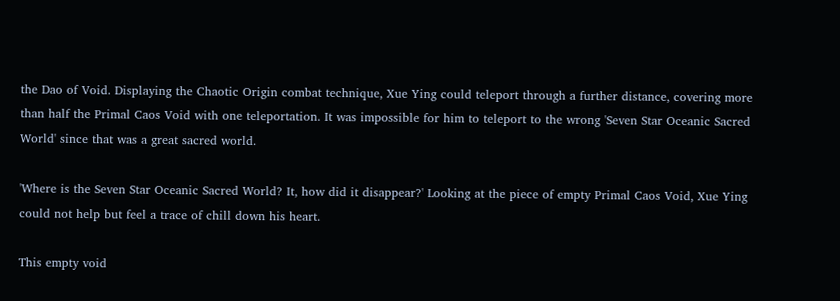the Dao of Void. Displaying the Chaotic Origin combat technique, Xue Ying could teleport through a further distance, covering more than half the Primal Caos Void with one teleportation. It was impossible for him to teleport to the wrong 'Seven Star Oceanic Sacred World' since that was a great sacred world.

'Where is the Seven Star Oceanic Sacred World? It, how did it disappear?' Looking at the piece of empty Primal Caos Void, Xue Ying could not help but feel a trace of chill down his heart.

This empty void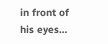in front of his eyes…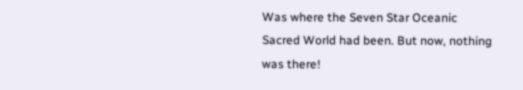Was where the Seven Star Oceanic Sacred World had been. But now, nothing was there!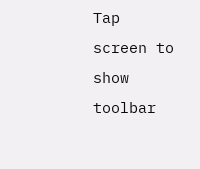Tap screen to show toolbar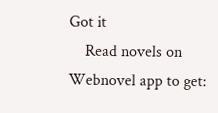Got it
    Read novels on Webnovel app to get: